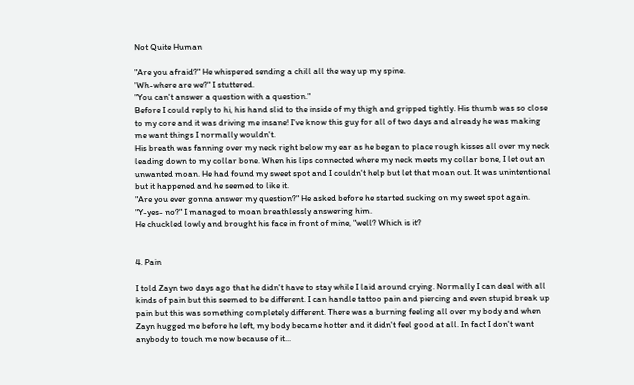Not Quite Human

"Are you afraid?" He whispered sending a chill all the way up my spine.
'Wh-where are we?" I stuttered.
"You can't answer a question with a question."
Before I could reply to hi, his hand slid to the inside of my thigh and gripped tightly. His thumb was so close to my core and it was driving me insane! I've know this guy for all of two days and already he was making me want things I normally wouldn't.
His breath was fanning over my neck right below my ear as he began to place rough kisses all over my neck leading down to my collar bone. When his lips connected where my neck meets my collar bone, I let out an unwanted moan. He had found my sweet spot and I couldn't help but let that moan out. It was unintentional but it happened and he seemed to like it.
"Are you ever gonna answer my question?" He asked before he started sucking on my sweet spot again.
"Y-yes- no?" I managed to moan breathlessly answering him.
He chuckled lowly and brought his face in front of mine, "well? Which is it?


4. Pain

I told Zayn two days ago that he didn't have to stay while I laid around crying. Normally I can deal with all kinds of pain but this seemed to be different. I can handle tattoo pain and piercing and even stupid break up pain but this was something completely different. There was a burning feeling all over my body and when Zayn hugged me before he left, my body became hotter and it didn't feel good at all. In fact I don't want anybody to touch me now because of it...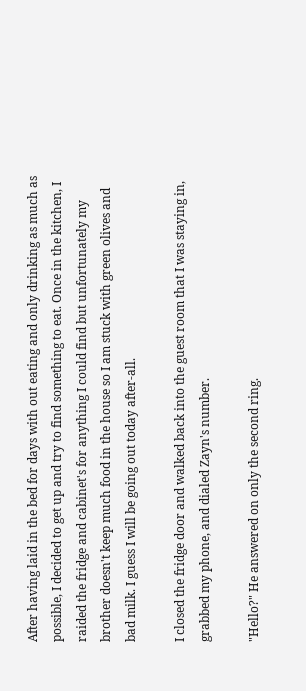After having laid in the bed for days with out eating and only drinking as much as possible, I decided to get up and try to find something to eat. Once in the kitchen, I raided the fridge and cabinet's for anything I could find but unfortunately my brother doesn't keep much food in the house so I am stuck with green olives and bad milk. I guess I will be going out today after-all.

I closed the fridge door and walked back into the guest room that I was staying in, grabbed my phone, and dialed Zayn's number.

"Hello?" He answered on only the second ring.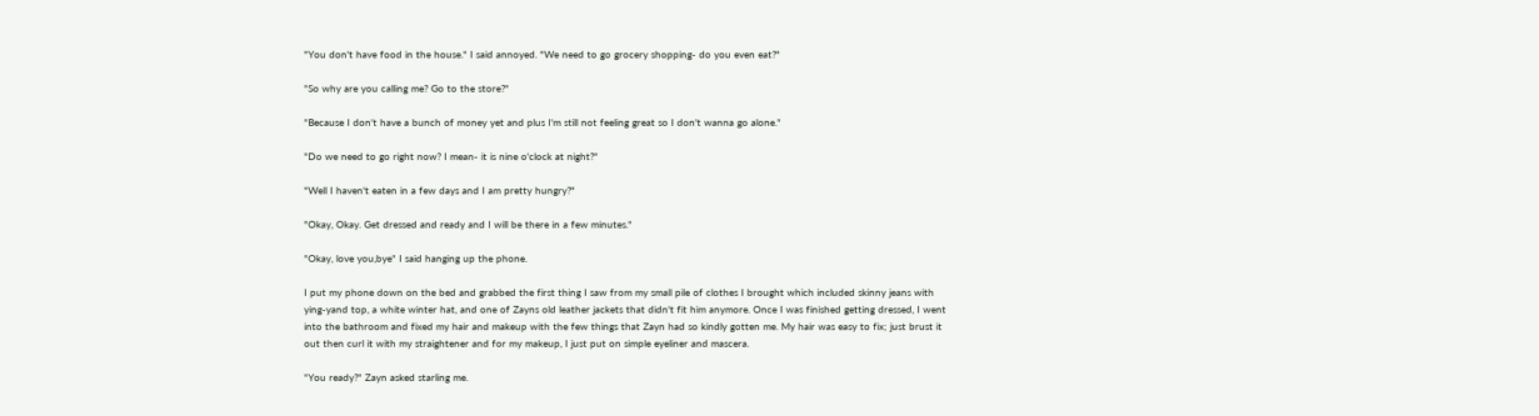"You don't have food in the house." I said annoyed. "We need to go grocery shopping- do you even eat?"

"So why are you calling me? Go to the store?"

"Because I don't have a bunch of money yet and plus I'm still not feeling great so I don't wanna go alone."

"Do we need to go right now? I mean- it is nine o'clock at night?"

"Well I haven't eaten in a few days and I am pretty hungry?"

"Okay, Okay. Get dressed and ready and I will be there in a few minutes."

"Okay, love you,bye" I said hanging up the phone.

I put my phone down on the bed and grabbed the first thing I saw from my small pile of clothes I brought which included skinny jeans with ying-yand top, a white winter hat, and one of Zayns old leather jackets that didn't fit him anymore. Once I was finished getting dressed, I went into the bathroom and fixed my hair and makeup with the few things that Zayn had so kindly gotten me. My hair was easy to fix; just brust it out then curl it with my straightener and for my makeup, I just put on simple eyeliner and mascera.

"You ready?" Zayn asked starling me.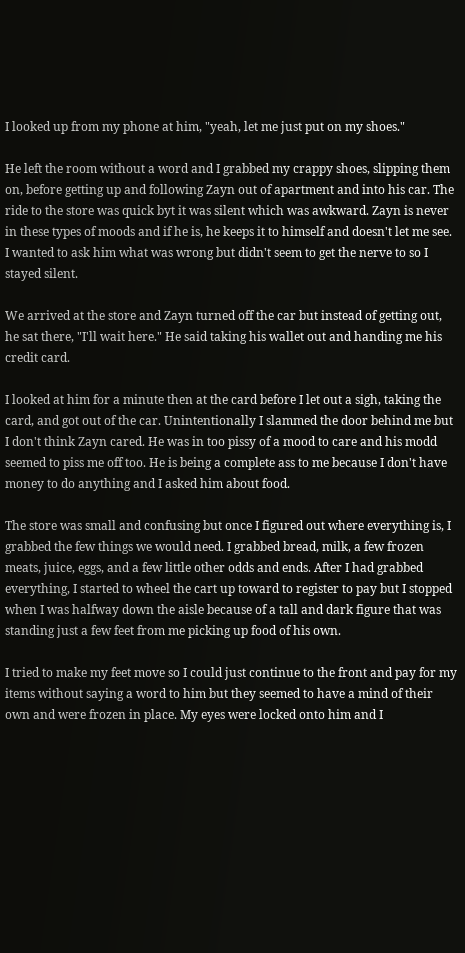I looked up from my phone at him, "yeah, let me just put on my shoes."

He left the room without a word and I grabbed my crappy shoes, slipping them on, before getting up and following Zayn out of apartment and into his car. The ride to the store was quick byt it was silent which was awkward. Zayn is never in these types of moods and if he is, he keeps it to himself and doesn't let me see. I wanted to ask him what was wrong but didn't seem to get the nerve to so I stayed silent.

We arrived at the store and Zayn turned off the car but instead of getting out, he sat there, "I'll wait here." He said taking his wallet out and handing me his credit card.

I looked at him for a minute then at the card before I let out a sigh, taking the card, and got out of the car. Unintentionally I slammed the door behind me but I don't think Zayn cared. He was in too pissy of a mood to care and his modd seemed to piss me off too. He is being a complete ass to me because I don't have money to do anything and I asked him about food.

The store was small and confusing but once I figured out where everything is, I grabbed the few things we would need. I grabbed bread, milk, a few frozen meats, juice, eggs, and a few little other odds and ends. After I had grabbed everything, I started to wheel the cart up toward to register to pay but I stopped when I was halfway down the aisle because of a tall and dark figure that was standing just a few feet from me picking up food of his own.

I tried to make my feet move so I could just continue to the front and pay for my items without saying a word to him but they seemed to have a mind of their own and were frozen in place. My eyes were locked onto him and I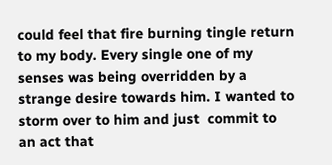could feel that fire burning tingle return to my body. Every single one of my senses was being overridden by a strange desire towards him. I wanted to storm over to him and just  commit to an act that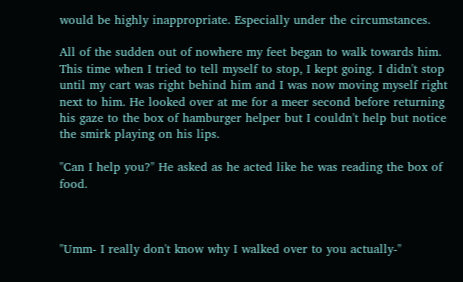would be highly inappropriate. Especially under the circumstances.

All of the sudden out of nowhere my feet began to walk towards him. This time when I tried to tell myself to stop, I kept going. I didn't stop until my cart was right behind him and I was now moving myself right next to him. He looked over at me for a meer second before returning his gaze to the box of hamburger helper but I couldn't help but notice the smirk playing on his lips.

"Can I help you?" He asked as he acted like he was reading the box of food.



"Umm- I really don't know why I walked over to you actually-"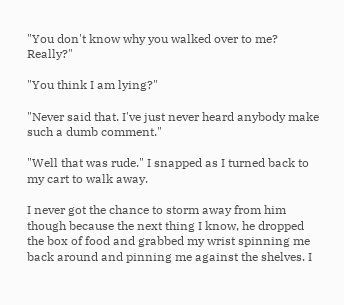"You don't know why you walked over to me? Really?"

"You think I am lying?"

"Never said that. I've just never heard anybody make such a dumb comment."

"Well that was rude." I snapped as I turned back to my cart to walk away.

I never got the chance to storm away from him though because the next thing I know, he dropped the box of food and grabbed my wrist spinning me back around and pinning me against the shelves. I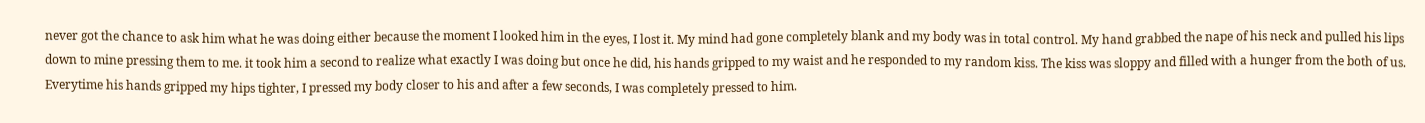never got the chance to ask him what he was doing either because the moment I looked him in the eyes, I lost it. My mind had gone completely blank and my body was in total control. My hand grabbed the nape of his neck and pulled his lips down to mine pressing them to me. it took him a second to realize what exactly I was doing but once he did, his hands gripped to my waist and he responded to my random kiss. The kiss was sloppy and filled with a hunger from the both of us. Everytime his hands gripped my hips tighter, I pressed my body closer to his and after a few seconds, I was completely pressed to him.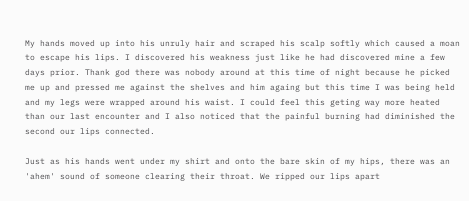My hands moved up into his unruly hair and scraped his scalp softly which caused a moan to escape his lips. I discovered his weakness just like he had discovered mine a few days prior. Thank god there was nobody around at this time of night because he picked me up and pressed me against the shelves and him againg but this time I was being held and my legs were wrapped around his waist. I could feel this geting way more heated than our last encounter and I also noticed that the painful burning had diminished the second our lips connected.

Just as his hands went under my shirt and onto the bare skin of my hips, there was an 'ahem' sound of someone clearing their throat. We ripped our lips apart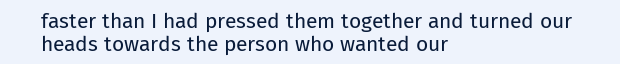faster than I had pressed them together and turned our heads towards the person who wanted our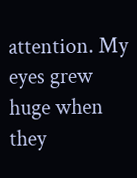attention. My eyes grew huge when they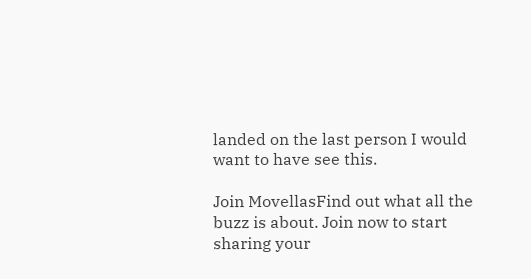landed on the last person I would want to have see this.

Join MovellasFind out what all the buzz is about. Join now to start sharing your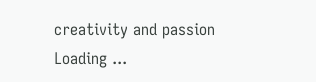creativity and passion
Loading ...